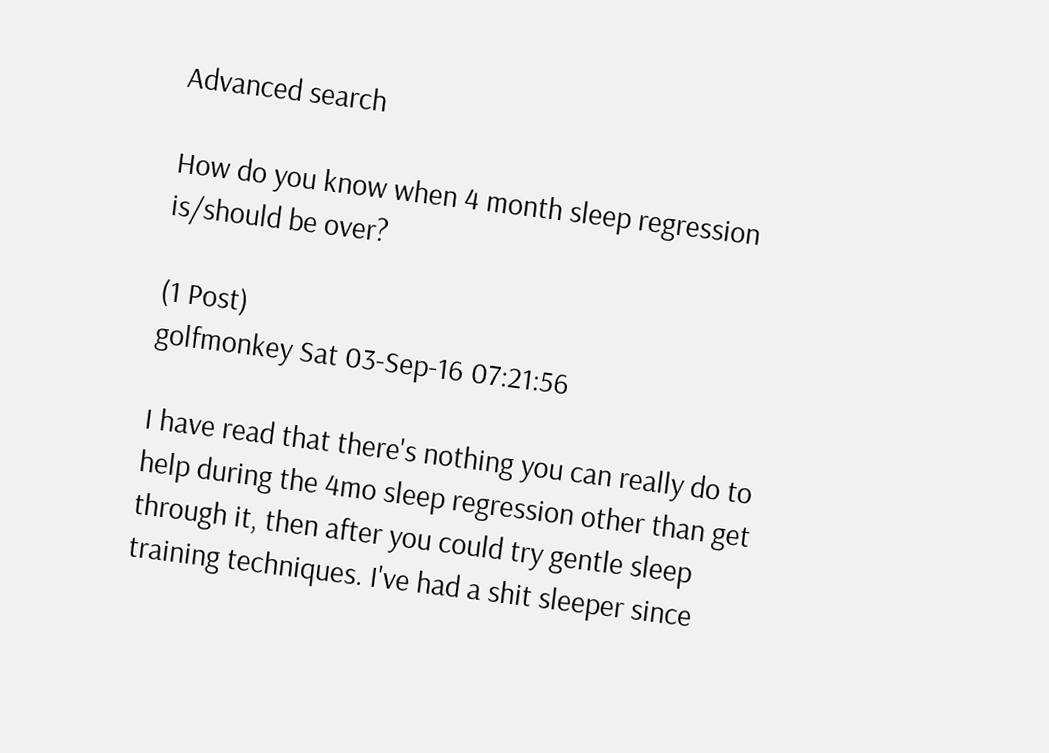Advanced search

How do you know when 4 month sleep regression is/should be over?

(1 Post)
golfmonkey Sat 03-Sep-16 07:21:56

I have read that there's nothing you can really do to help during the 4mo sleep regression other than get through it, then after you could try gentle sleep training techniques. I've had a shit sleeper since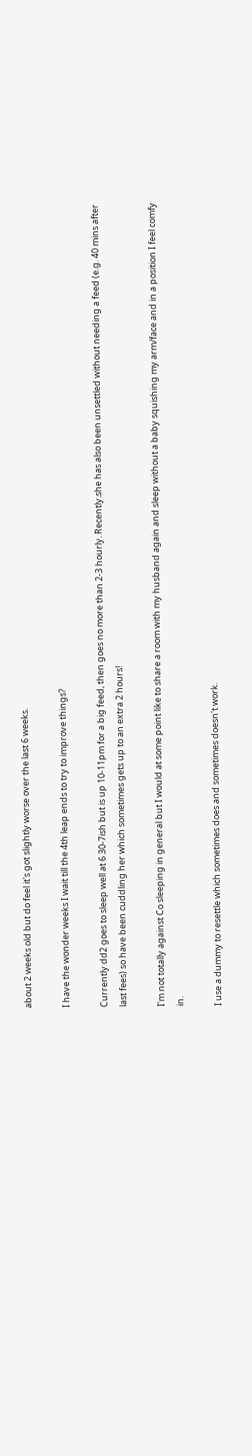about 2 weeks old but do feel it's got slightly worse over the last 6 weeks.

I have the wonder weeks I wait till the 4th leap ends to try to improve things?

Currently dd2 goes to sleep well at 6 30-7ish but is up 10-11pm for a big feed, then goes no more than 2-3 hourly. Recently.she has also been unsettled without needing a feed (e.g. 40 mins after last fees) so have been cuddling her which sometimes gets up to an extra 2 hours!

I'm not totally against Co sleeping in general but I would at some point like to share a room with my husband again and sleep without a baby squishing my arm/face and in a position I feel comfy in.

I use a dummy to resettle which sometimes does and sometimes doesn't work.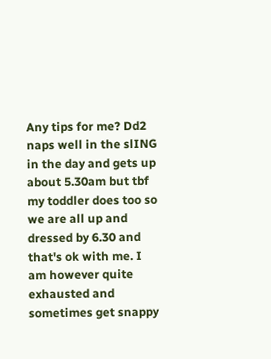Any tips for me? Dd2 naps well in the slING in the day and gets up about 5.30am but tbf my toddler does too so we are all up and dressed by 6.30 and that's ok with me. I am however quite exhausted and sometimes get snappy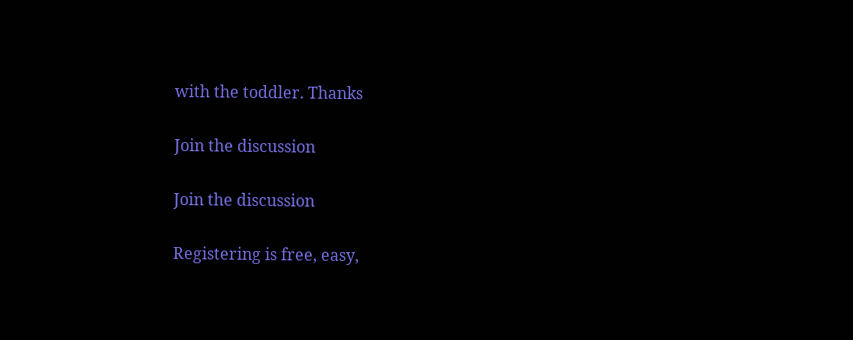with the toddler. Thanks

Join the discussion

Join the discussion

Registering is free, easy,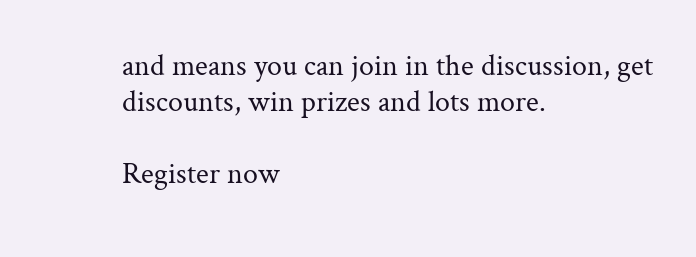and means you can join in the discussion, get discounts, win prizes and lots more.

Register now